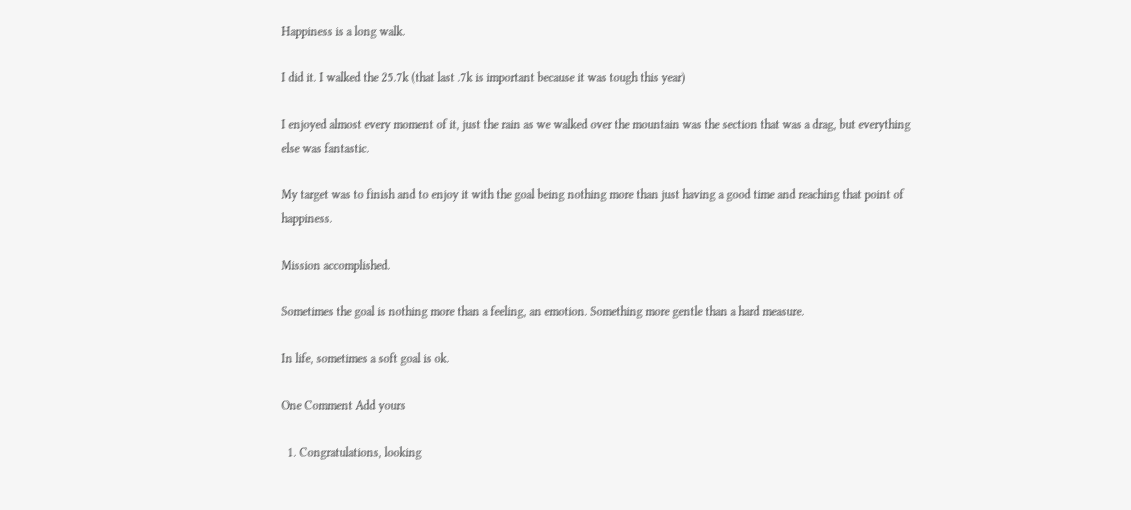Happiness is a long walk.

I did it. I walked the 25.7k (that last .7k is important because it was tough this year)

I enjoyed almost every moment of it, just the rain as we walked over the mountain was the section that was a drag, but everything else was fantastic.

My target was to finish and to enjoy it with the goal being nothing more than just having a good time and reaching that point of happiness.

Mission accomplished.

Sometimes the goal is nothing more than a feeling, an emotion. Something more gentle than a hard measure.

In life, sometimes a soft goal is ok.

One Comment Add yours

  1. Congratulations, looking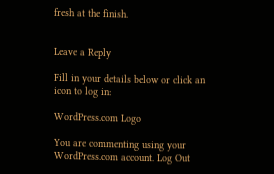fresh at the finish.


Leave a Reply

Fill in your details below or click an icon to log in:

WordPress.com Logo

You are commenting using your WordPress.com account. Log Out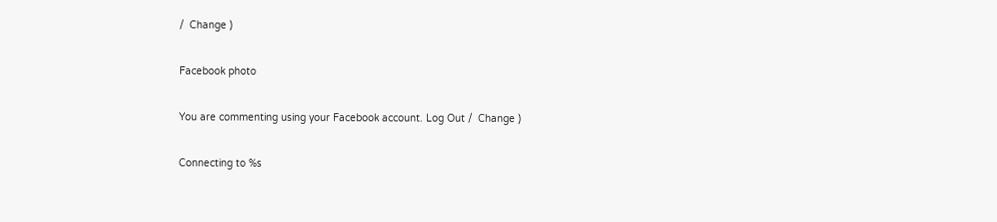/  Change )

Facebook photo

You are commenting using your Facebook account. Log Out /  Change )

Connecting to %s